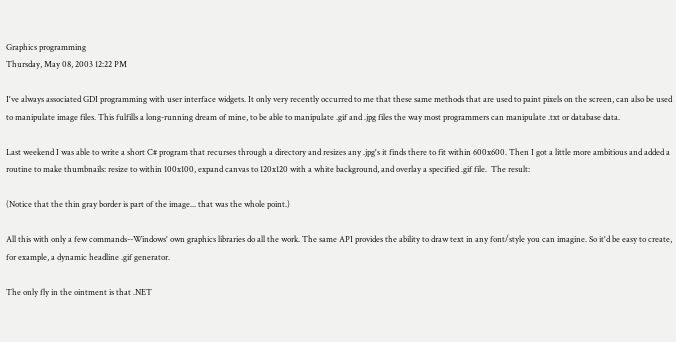Graphics programming
Thursday, May 08, 2003 12:22 PM

I've always associated GDI programming with user interface widgets. It only very recently occurred to me that these same methods that are used to paint pixels on the screen, can also be used to manipulate image files. This fulfills a long-running dream of mine, to be able to manipulate .gif and .jpg files the way most programmers can manipulate .txt or database data.

Last weekend I was able to write a short C# program that recurses through a directory and resizes any .jpg's it finds there to fit within 600x600. Then I got a little more ambitious and added a routine to make thumbnails: resize to within 100x100, expand canvas to 120x120 with a white background, and overlay a specified .gif file.  The result:

(Notice that the thin gray border is part of the image... that was the whole point.)

All this with only a few commands--Windows' own graphics libraries do all the work. The same API provides the ability to draw text in any font/style you can imagine. So it'd be easy to create, for example, a dynamic headline .gif generator.

The only fly in the ointment is that .NET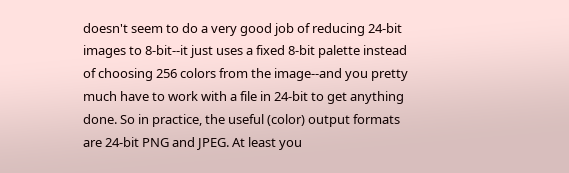doesn't seem to do a very good job of reducing 24-bit images to 8-bit--it just uses a fixed 8-bit palette instead of choosing 256 colors from the image--and you pretty much have to work with a file in 24-bit to get anything done. So in practice, the useful (color) output formats are 24-bit PNG and JPEG. At least you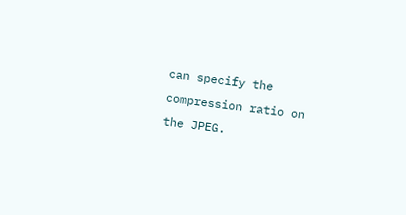can specify the compression ratio on the JPEG.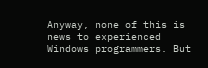Anyway, none of this is news to experienced Windows programmers. But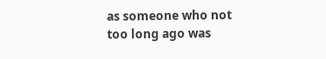as someone who not too long ago was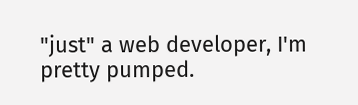"just" a web developer, I'm pretty pumped.